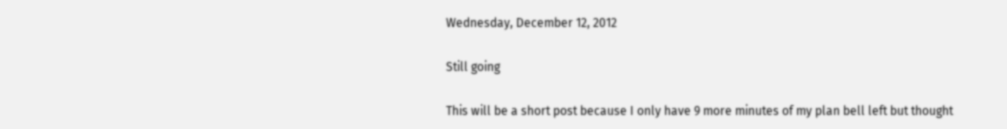Wednesday, December 12, 2012

Still going

This will be a short post because I only have 9 more minutes of my plan bell left but thought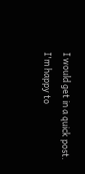I would get in a quick post. I'm happy to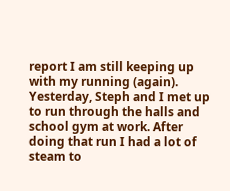report I am still keeping up with my running (again). Yesterday, Steph and I met up to run through the halls and school gym at work. After doing that run I had a lot of steam to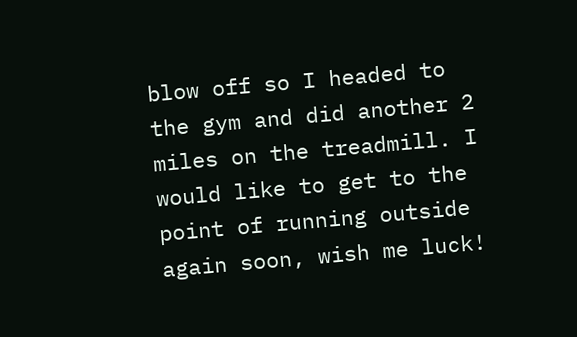blow off so I headed to the gym and did another 2 miles on the treadmill. I would like to get to the point of running outside again soon, wish me luck!